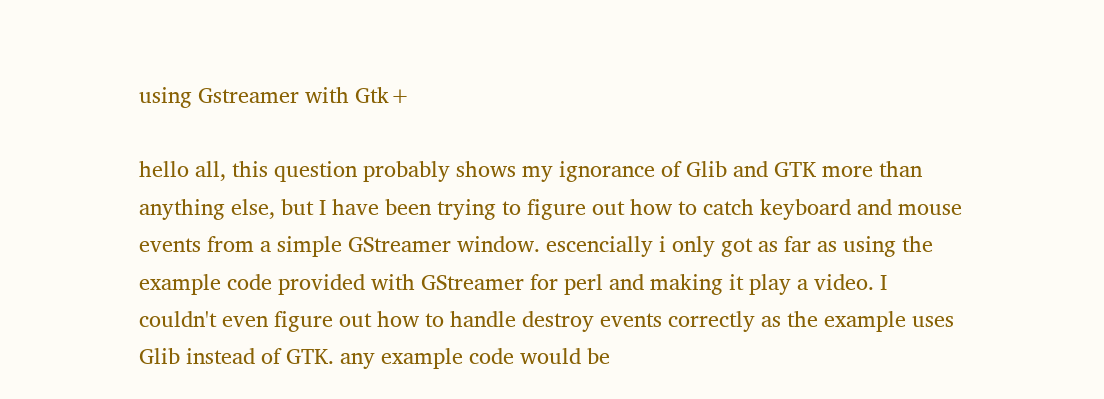using Gstreamer with Gtk+

hello all, this question probably shows my ignorance of Glib and GTK more than anything else, but I have been trying to figure out how to catch keyboard and mouse events from a simple GStreamer window. escencially i only got as far as using the example code provided with GStreamer for perl and making it play a video. I couldn't even figure out how to handle destroy events correctly as the example uses Glib instead of GTK. any example code would be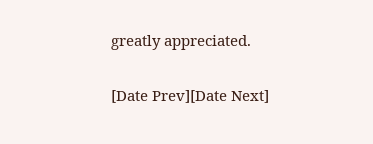greatly appreciated.

[Date Prev][Date Next]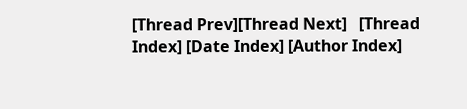[Thread Prev][Thread Next]   [Thread Index] [Date Index] [Author Index]